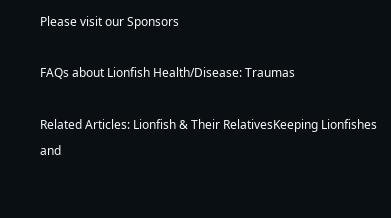Please visit our Sponsors

FAQs about Lionfish Health/Disease: Traumas

Related Articles: Lionfish & Their RelativesKeeping Lionfishes and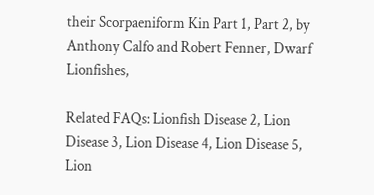their Scorpaeniform Kin Part 1, Part 2, by Anthony Calfo and Robert Fenner, Dwarf Lionfishes,

Related FAQs: Lionfish Disease 2, Lion Disease 3, Lion Disease 4, Lion Disease 5, Lion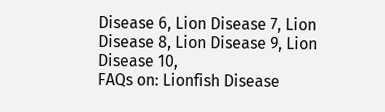Disease 6, Lion Disease 7, Lion Disease 8, Lion Disease 9, Lion Disease 10,
FAQs on: Lionfish Disease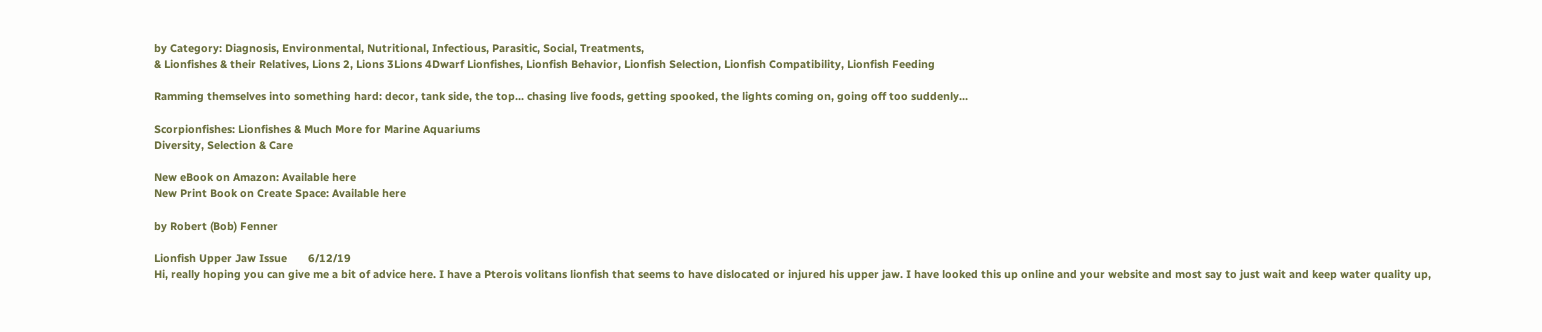by Category: Diagnosis, Environmental, Nutritional, Infectious, Parasitic, Social, Treatments,
& Lionfishes & their Relatives, Lions 2, Lions 3Lions 4Dwarf Lionfishes, Lionfish Behavior, Lionfish Selection, Lionfish Compatibility, Lionfish Feeding

Ramming themselves into something hard: decor, tank side, the top... chasing live foods, getting spooked, the lights coming on, going off too suddenly...

Scorpionfishes: Lionfishes & Much More for Marine Aquariums
Diversity, Selection & Care

New eBook on Amazon: Available here
New Print Book on Create Space: Available here

by Robert (Bob) Fenner

Lionfish Upper Jaw Issue       6/12/19
Hi, really hoping you can give me a bit of advice here. I have a Pterois volitans lionfish that seems to have dislocated or injured his upper jaw. I have looked this up online and your website and most say to just wait and keep water quality up,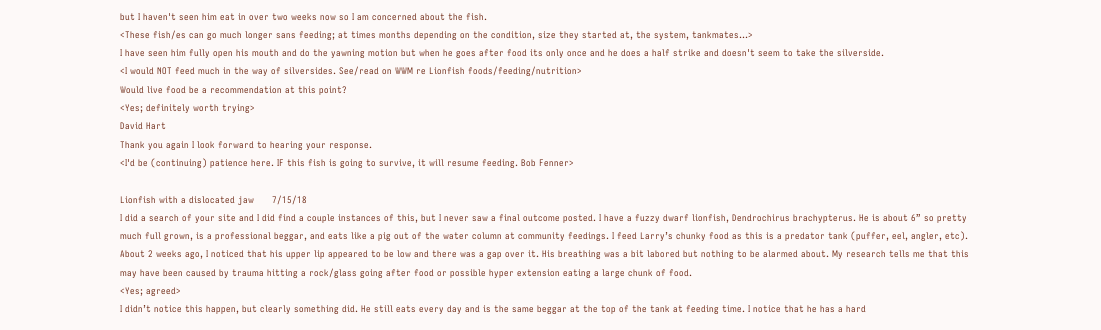but I haven't seen him eat in over two weeks now so I am concerned about the fish.
<These fish/es can go much longer sans feeding; at times months depending on the condition, size they started at, the system, tankmates...>
I have seen him fully open his mouth and do the yawning motion but when he goes after food its only once and he does a half strike and doesn't seem to take the silverside.
<I would NOT feed much in the way of silversides. See/read on WWM re Lionfish foods/feeding/nutrition>
Would live food be a recommendation at this point?
<Yes; definitely worth trying>
David Hart
Thank you again I look forward to hearing your response.
<I'd be (continuing) patience here. IF this fish is going to survive, it will resume feeding. Bob Fenner>

Lionfish with a dislocated jaw      7/15/18
I did a search of your site and I did find a couple instances of this, but I never saw a final outcome posted. I have a fuzzy dwarf lionfish, Dendrochirus brachypterus. He is about 6” so pretty much full grown, is a professional beggar, and eats like a pig out of the water column at community feedings. I feed Larry’s chunky food as this is a predator tank (puffer, eel, angler, etc).
About 2 weeks ago, I noticed that his upper lip appeared to be low and there was a gap over it. His breathing was a bit labored but nothing to be alarmed about. My research tells me that this may have been caused by trauma hitting a rock/glass going after food or possible hyper extension eating a large chunk of food.
<Yes; agreed>
I didn’t notice this happen, but clearly something did. He still eats every day and is the same beggar at the top of the tank at feeding time. I notice that he has a hard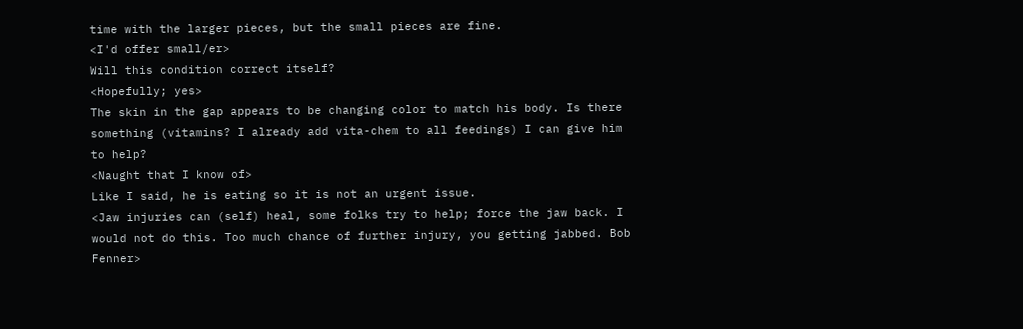time with the larger pieces, but the small pieces are fine.
<I'd offer small/er>
Will this condition correct itself?
<Hopefully; yes>
The skin in the gap appears to be changing color to match his body. Is there something (vitamins? I already add vita-chem to all feedings) I can give him to help?
<Naught that I know of>
Like I said, he is eating so it is not an urgent issue.
<Jaw injuries can (self) heal, some folks try to help; force the jaw back. I would not do this. Too much chance of further injury, you getting jabbed. Bob Fenner>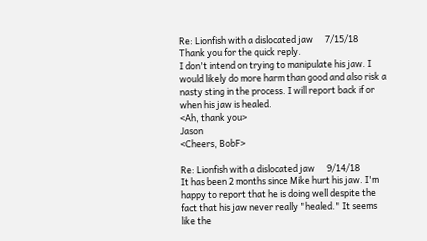Re: Lionfish with a dislocated jaw      7/15/18
Thank you for the quick reply.
I don't intend on trying to manipulate his jaw. I would likely do more harm than good and also risk a nasty sting in the process. I will report back if or when his jaw is healed.
<Ah, thank you>
Jason
<Cheers, BobF>

Re: Lionfish with a dislocated jaw      9/14/18
It has been 2 months since Mike hurt his jaw. I'm happy to report that he is doing well despite the fact that his jaw never really "healed." It seems like the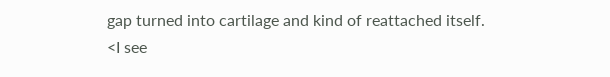gap turned into cartilage and kind of reattached itself.
<I see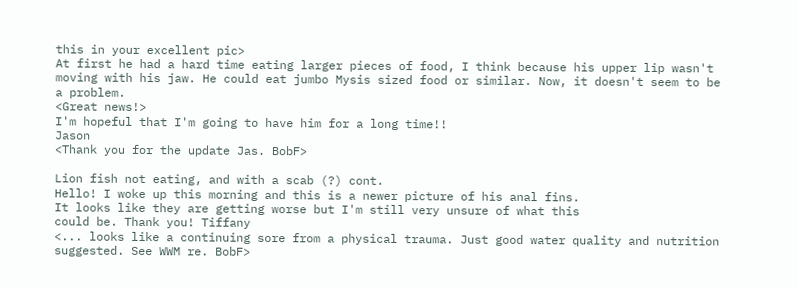this in your excellent pic>
At first he had a hard time eating larger pieces of food, I think because his upper lip wasn't moving with his jaw. He could eat jumbo Mysis sized food or similar. Now, it doesn't seem to be a problem.
<Great news!>
I'm hopeful that I'm going to have him for a long time!!
Jason
<Thank you for the update Jas. BobF>

Lion fish not eating, and with a scab (?) cont.
Hello! I woke up this morning and this is a newer picture of his anal fins.
It looks like they are getting worse but I'm still very unsure of what this
could be. Thank you! Tiffany
<... looks like a continuing sore from a physical trauma. Just good water quality and nutrition suggested. See WWM re. BobF>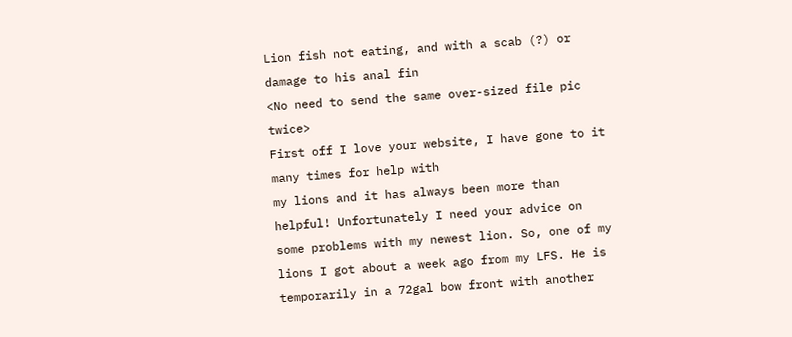Lion fish not eating, and with a scab (?) or damage to his anal fin
<No need to send the same over-sized file pic twice>
First off I love your website, I have gone to it many times for help with
my lions and it has always been more than helpful! Unfortunately I need your advice on some problems with my newest lion. So, one of my lions I got about a week ago from my LFS. He is temporarily in a 72gal bow front with another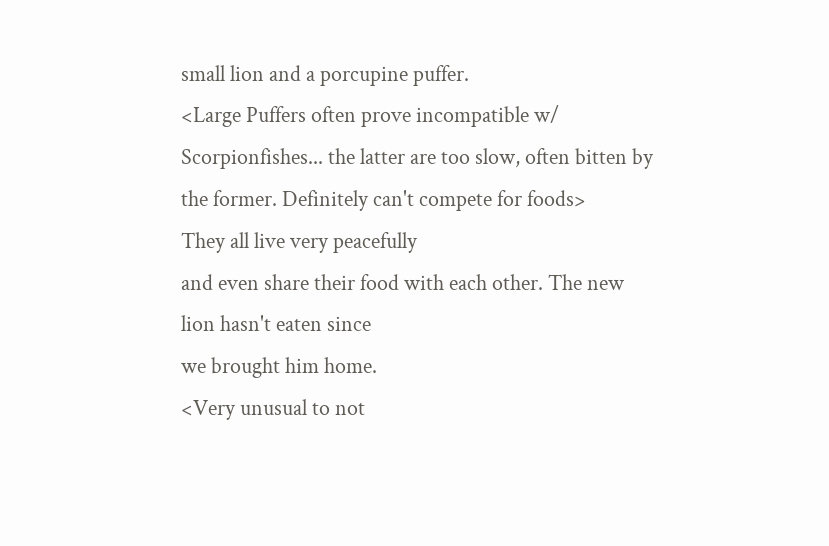small lion and a porcupine puffer.
<Large Puffers often prove incompatible w/ Scorpionfishes... the latter are too slow, often bitten by the former. Definitely can't compete for foods>
They all live very peacefully
and even share their food with each other. The new lion hasn't eaten since
we brought him home.
<Very unusual to not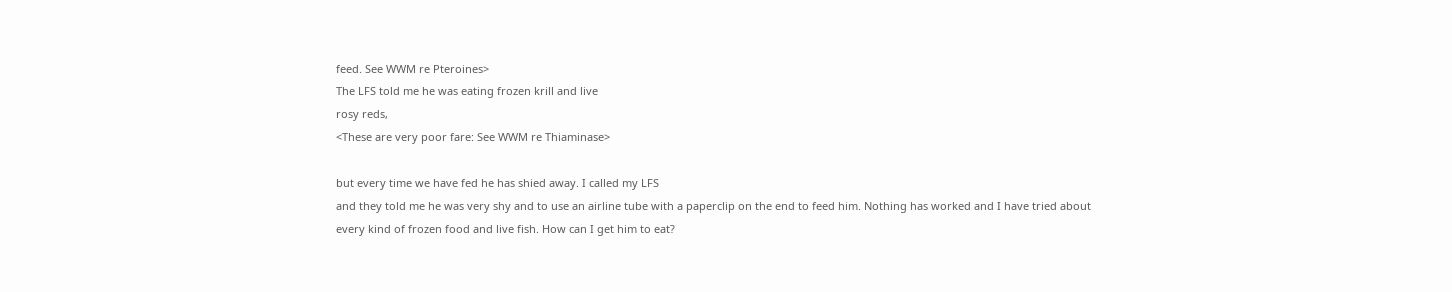feed. See WWM re Pteroines>
The LFS told me he was eating frozen krill and live
rosy reds,
<These are very poor fare: See WWM re Thiaminase>

but every time we have fed he has shied away. I called my LFS
and they told me he was very shy and to use an airline tube with a paperclip on the end to feed him. Nothing has worked and I have tried about
every kind of frozen food and live fish. How can I get him to eat?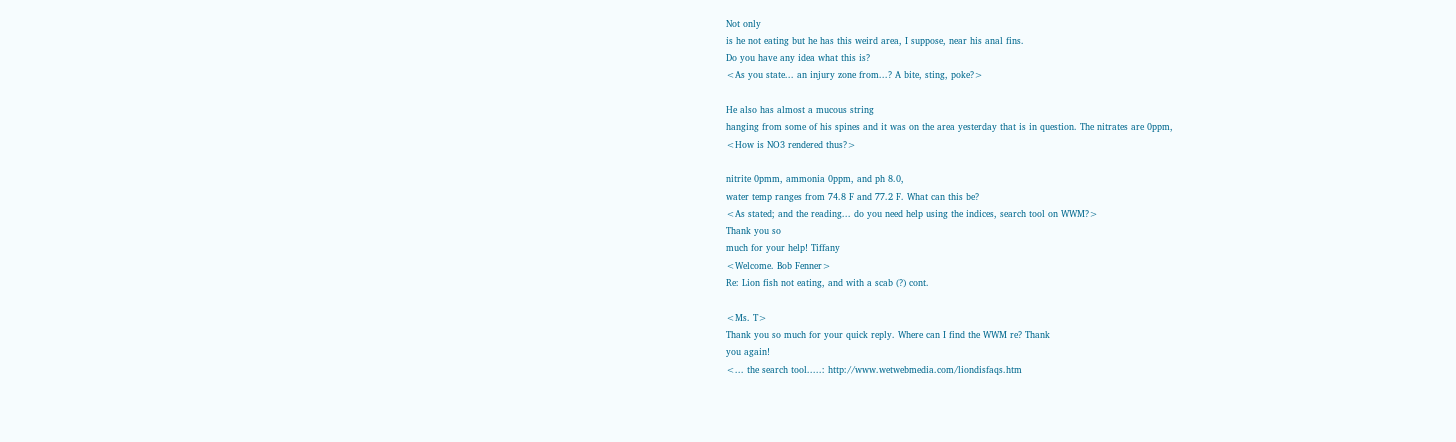Not only
is he not eating but he has this weird area, I suppose, near his anal fins.
Do you have any idea what this is?
<As you state... an injury zone from...? A bite, sting, poke?>

He also has almost a mucous string
hanging from some of his spines and it was on the area yesterday that is in question. The nitrates are 0ppm,
<How is NO3 rendered thus?>

nitrite 0pmm, ammonia 0ppm, and ph 8.0,
water temp ranges from 74.8 F and 77.2 F. What can this be?
<As stated; and the reading... do you need help using the indices, search tool on WWM?>
Thank you so
much for your help! Tiffany
<Welcome. Bob Fenner>
Re: Lion fish not eating, and with a scab (?) cont.

<Ms. T>
Thank you so much for your quick reply. Where can I find the WWM re? Thank
you again!
<... the search tool.....: http://www.wetwebmedia.com/liondisfaqs.htm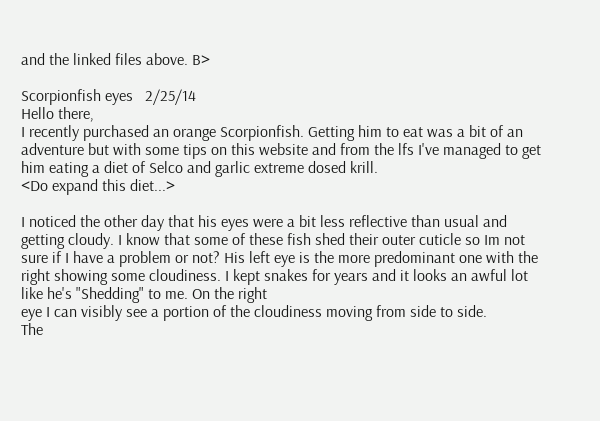and the linked files above. B>

Scorpionfish eyes   2/25/14
Hello there,
I recently purchased an orange Scorpionfish. Getting him to eat was a bit of an adventure but with some tips on this website and from the lfs I've managed to get him eating a diet of Selco and garlic extreme dosed krill.
<Do expand this diet...>

I noticed the other day that his eyes were a bit less reflective than usual and getting cloudy. I know that some of these fish shed their outer cuticle so Im not sure if I have a problem or not? His left eye is the more predominant one with the right showing some cloudiness. I kept snakes for years and it looks an awful lot like he's "Shedding" to me. On the right
eye I can visibly see a portion of the cloudiness moving from side to side.
The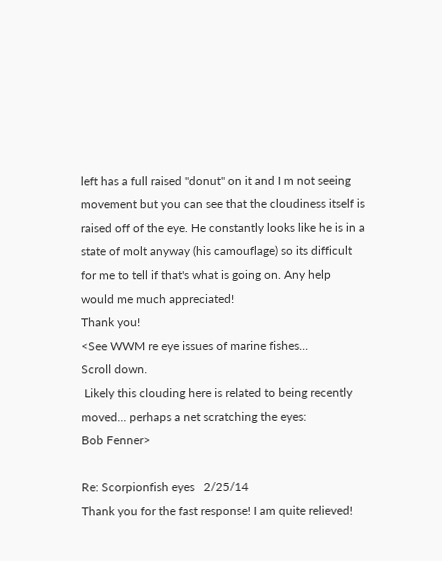left has a full raised "donut" on it and I m not seeing movement but you can see that the cloudiness itself is raised off of the eye. He constantly looks like he is in a state of molt anyway (his camouflage) so its difficult for me to tell if that's what is going on. Any help would me much appreciated!
Thank you!
<See WWM re eye issues of marine fishes...
Scroll down.
 Likely this clouding here is related to being recently moved... perhaps a net scratching the eyes:
Bob Fenner>

Re: Scorpionfish eyes   2/25/14
Thank you for the fast response! I am quite relieved!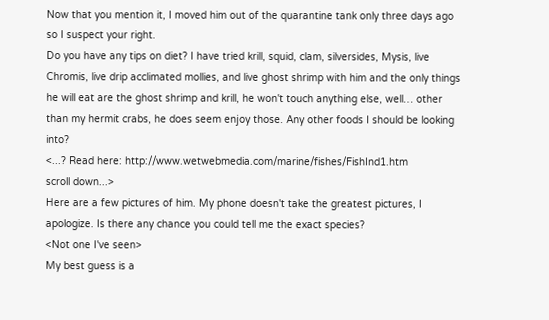Now that you mention it, I moved him out of the quarantine tank only three days ago so I suspect your right.
Do you have any tips on diet? I have tried krill, squid, clam, silversides, Mysis, live Chromis, live drip acclimated mollies, and live ghost shrimp with him and the only things he will eat are the ghost shrimp and krill, he won't touch anything else, well… other than my hermit crabs, he does seem enjoy those. Any other foods I should be looking into?
<...? Read here: http://www.wetwebmedia.com/marine/fishes/FishInd1.htm
scroll down...>
Here are a few pictures of him. My phone doesn't take the greatest pictures, I apologize. Is there any chance you could tell me the exact species?
<Not one I've seen>
My best guess is a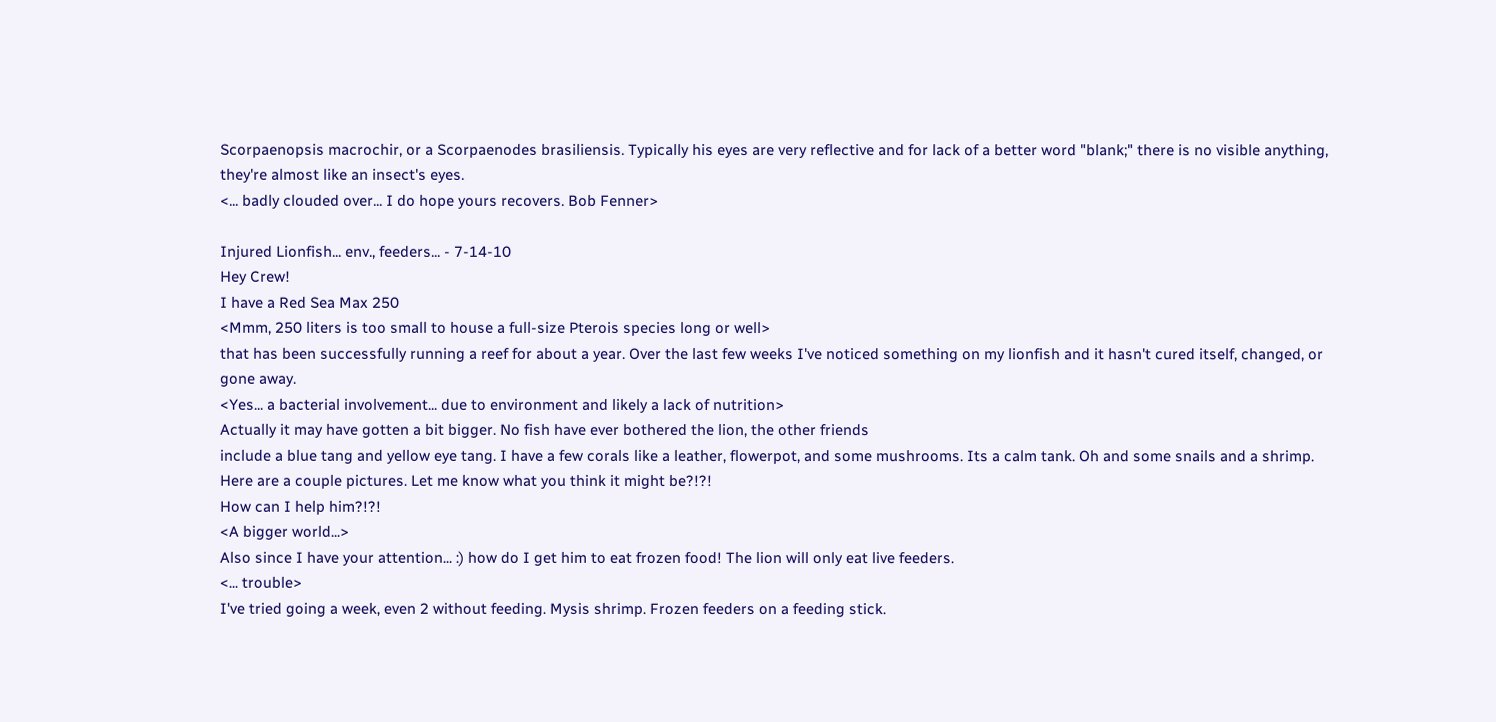Scorpaenopsis macrochir, or a Scorpaenodes brasiliensis. Typically his eyes are very reflective and for lack of a better word "blank;" there is no visible anything, they're almost like an insect's eyes.
<... badly clouded over... I do hope yours recovers. Bob Fenner>

Injured Lionfish... env., feeders... - 7-14-10
Hey Crew!
I have a Red Sea Max 250
<Mmm, 250 liters is too small to house a full-size Pterois species long or well>
that has been successfully running a reef for about a year. Over the last few weeks I've noticed something on my lionfish and it hasn't cured itself, changed, or gone away.
<Yes... a bacterial involvement... due to environment and likely a lack of nutrition>
Actually it may have gotten a bit bigger. No fish have ever bothered the lion, the other friends
include a blue tang and yellow eye tang. I have a few corals like a leather, flowerpot, and some mushrooms. Its a calm tank. Oh and some snails and a shrimp.
Here are a couple pictures. Let me know what you think it might be?!?!
How can I help him?!?!
<A bigger world...>
Also since I have your attention... :) how do I get him to eat frozen food! The lion will only eat live feeders.
<... trouble>
I've tried going a week, even 2 without feeding. Mysis shrimp. Frozen feeders on a feeding stick.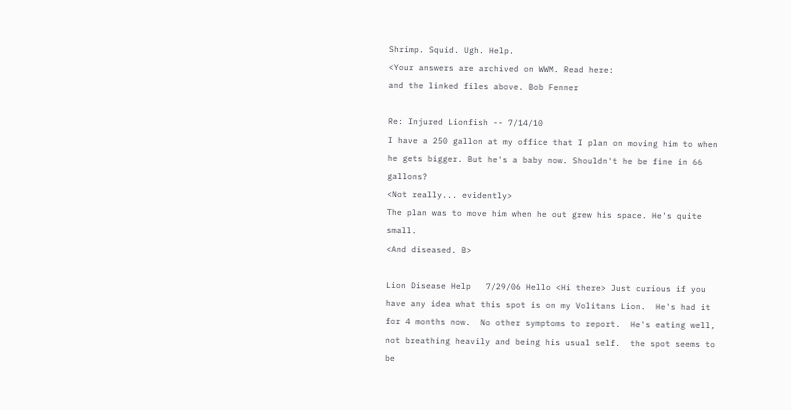Shrimp. Squid. Ugh. Help.
<Your answers are archived on WWM. Read here:
and the linked files above. Bob Fenner

Re: Injured Lionfish -- 7/14/10
I have a 250 gallon at my office that I plan on moving him to when he gets bigger. But he's a baby now. Shouldn't he be fine in 66 gallons?
<Not really... evidently>
The plan was to move him when he out grew his space. He's quite small.
<And diseased. B>

Lion Disease Help   7/29/06 Hello <Hi there> Just curious if you have any idea what this spot is on my Volitans Lion.  He's had it for 4 months now.  No other symptoms to report.  He's eating well, not breathing heavily and being his usual self.  the spot seems to be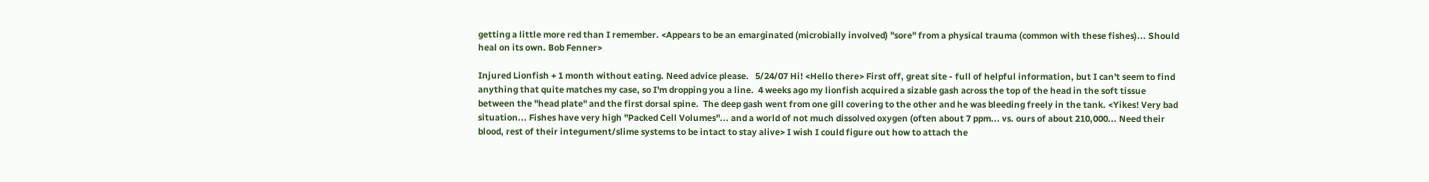getting a little more red than I remember. <Appears to be an emarginated (microbially involved) "sore" from a physical trauma (common with these fishes)... Should heal on its own. Bob Fenner>

Injured Lionfish + 1 month without eating. Need advice please.   5/24/07 Hi! <Hello there> First off, great site - full of helpful information, but I can't seem to find anything that quite matches my case, so I'm dropping you a line.  4 weeks ago my lionfish acquired a sizable gash across the top of the head in the soft tissue between the "head plate" and the first dorsal spine.  The deep gash went from one gill covering to the other and he was bleeding freely in the tank. <Yikes! Very bad situation... Fishes have very high "Packed Cell Volumes"... and a world of not much dissolved oxygen (often about 7 ppm... vs. ours of about 210,000... Need their blood, rest of their integument/slime systems to be intact to stay alive> I wish I could figure out how to attach the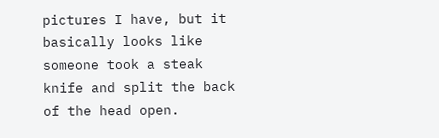pictures I have, but it basically looks like someone took a steak knife and split the back of the head open.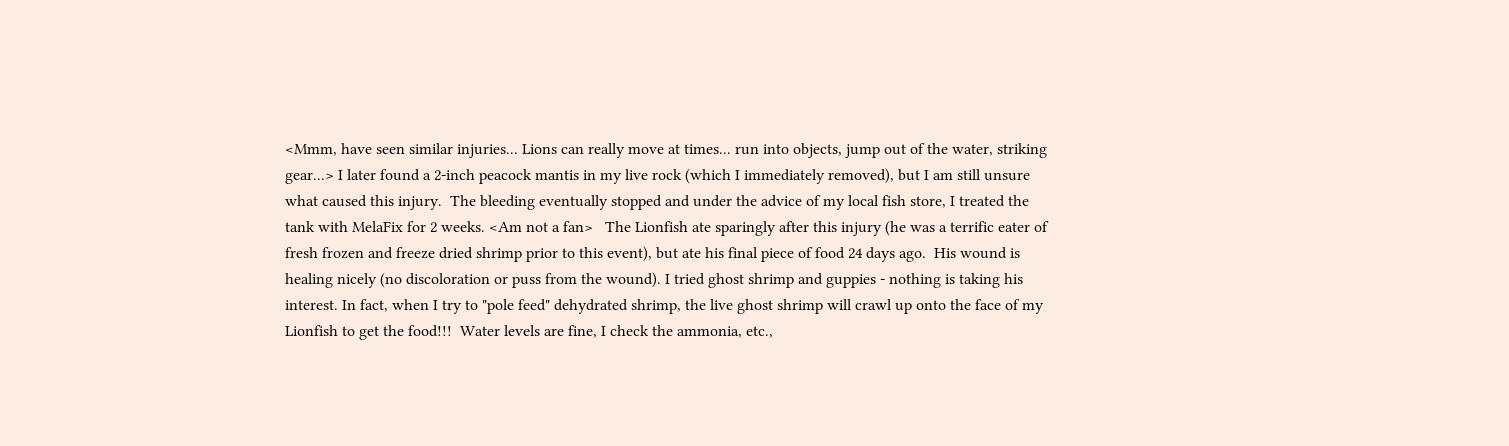<Mmm, have seen similar injuries... Lions can really move at times... run into objects, jump out of the water, striking gear...> I later found a 2-inch peacock mantis in my live rock (which I immediately removed), but I am still unsure what caused this injury.  The bleeding eventually stopped and under the advice of my local fish store, I treated the tank with MelaFix for 2 weeks. <Am not a fan>   The Lionfish ate sparingly after this injury (he was a terrific eater of fresh frozen and freeze dried shrimp prior to this event), but ate his final piece of food 24 days ago.  His wound is healing nicely (no discoloration or puss from the wound). I tried ghost shrimp and guppies - nothing is taking his interest. In fact, when I try to "pole feed" dehydrated shrimp, the live ghost shrimp will crawl up onto the face of my Lionfish to get the food!!!  Water levels are fine, I check the ammonia, etc.,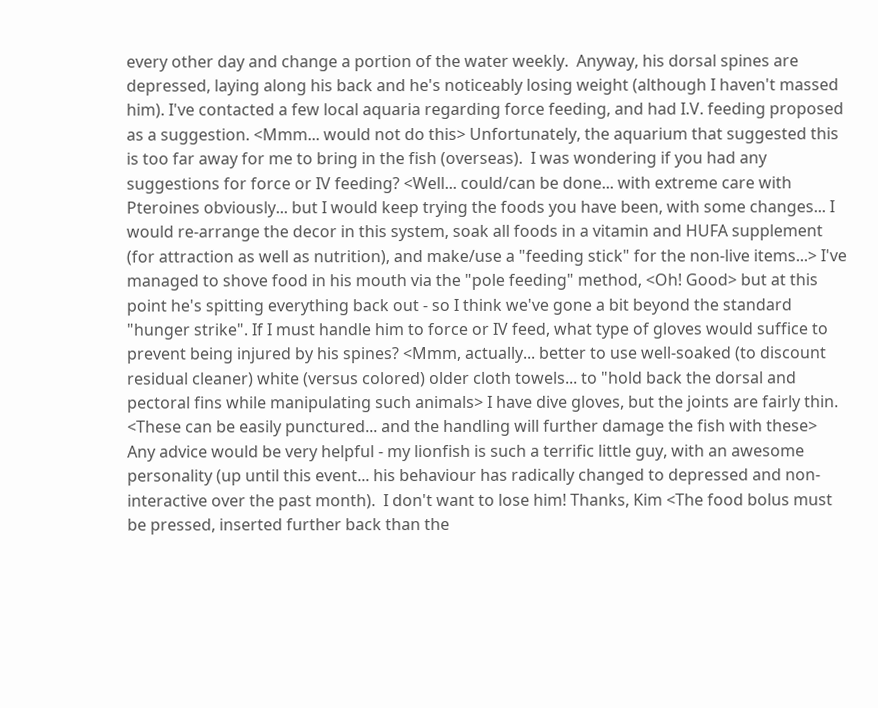every other day and change a portion of the water weekly.  Anyway, his dorsal spines are depressed, laying along his back and he's noticeably losing weight (although I haven't massed him). I've contacted a few local aquaria regarding force feeding, and had I.V. feeding proposed as a suggestion. <Mmm... would not do this> Unfortunately, the aquarium that suggested this is too far away for me to bring in the fish (overseas).  I was wondering if you had any suggestions for force or IV feeding? <Well... could/can be done... with extreme care with Pteroines obviously... but I would keep trying the foods you have been, with some changes... I would re-arrange the decor in this system, soak all foods in a vitamin and HUFA supplement (for attraction as well as nutrition), and make/use a "feeding stick" for the non-live items...> I've managed to shove food in his mouth via the "pole feeding" method, <Oh! Good> but at this point he's spitting everything back out - so I think we've gone a bit beyond the standard "hunger strike". If I must handle him to force or IV feed, what type of gloves would suffice to prevent being injured by his spines? <Mmm, actually... better to use well-soaked (to discount residual cleaner) white (versus colored) older cloth towels... to "hold back the dorsal and pectoral fins while manipulating such animals> I have dive gloves, but the joints are fairly thin. <These can be easily punctured... and the handling will further damage the fish with these> Any advice would be very helpful - my lionfish is such a terrific little guy, with an awesome personality (up until this event... his behaviour has radically changed to depressed and non-interactive over the past month).  I don't want to lose him! Thanks, Kim <The food bolus must be pressed, inserted further back than the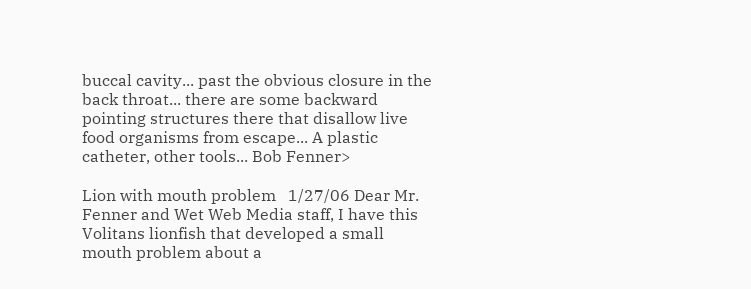buccal cavity... past the obvious closure in the back throat... there are some backward pointing structures there that disallow live food organisms from escape... A plastic catheter, other tools... Bob Fenner>

Lion with mouth problem   1/27/06 Dear Mr. Fenner and Wet Web Media staff, I have this Volitans lionfish that developed a small mouth problem about a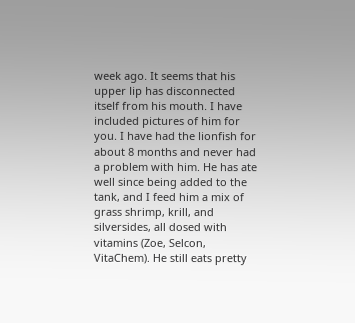week ago. It seems that his upper lip has disconnected itself from his mouth. I have included pictures of him for you. I have had the lionfish for about 8 months and never had a problem with him. He has ate well since being added to the tank, and I feed him a mix of grass shrimp, krill, and silversides, all dosed with vitamins (Zoe, Selcon, VitaChem). He still eats pretty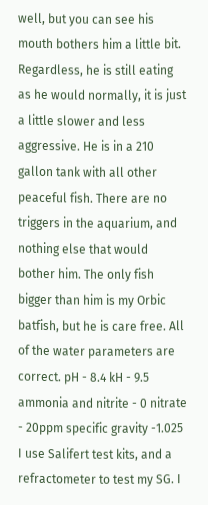well, but you can see his mouth bothers him a little bit. Regardless, he is still eating as he would normally, it is just a little slower and less aggressive. He is in a 210 gallon tank with all other peaceful fish. There are no triggers in the aquarium, and nothing else that would bother him. The only fish bigger than him is my Orbic batfish, but he is care free. All of the water parameters are correct. pH - 8.4 kH - 9.5 ammonia and nitrite - 0 nitrate - 20ppm specific gravity -1.025 I use Salifert test kits, and a refractometer to test my SG. I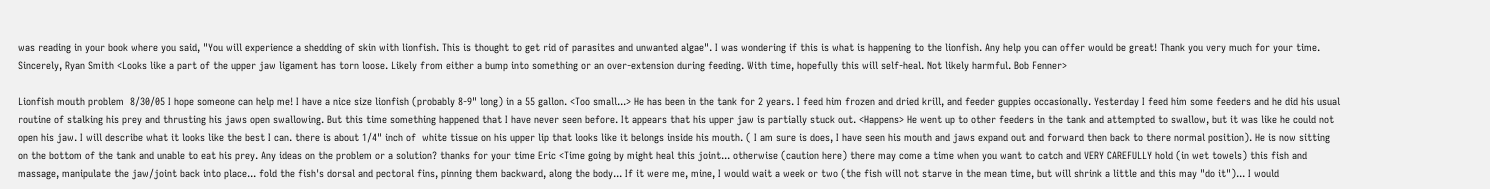was reading in your book where you said, "You will experience a shedding of skin with lionfish. This is thought to get rid of parasites and unwanted algae". I was wondering if this is what is happening to the lionfish. Any help you can offer would be great! Thank you very much for your time. Sincerely, Ryan Smith <Looks like a part of the upper jaw ligament has torn loose. Likely from either a bump into something or an over-extension during feeding. With time, hopefully this will self-heal. Not likely harmful. Bob Fenner>

Lionfish mouth problem  8/30/05 I hope someone can help me! I have a nice size lionfish (probably 8-9" long) in a 55 gallon. <Too small...> He has been in the tank for 2 years. I feed him frozen and dried krill, and feeder guppies occasionally. Yesterday I feed him some feeders and he did his usual routine of stalking his prey and thrusting his jaws open swallowing. But this time something happened that I have never seen before. It appears that his upper jaw is partially stuck out. <Happens> He went up to other feeders in the tank and attempted to swallow, but it was like he could not open his jaw. I will describe what it looks like the best I can. there is about 1/4" inch of  white tissue on his upper lip that looks like it belongs inside his mouth. ( I am sure is does, I have seen his mouth and jaws expand out and forward then back to there normal position). He is now sitting on the bottom of the tank and unable to eat his prey. Any ideas on the problem or a solution? thanks for your time Eric <Time going by might heal this joint... otherwise (caution here) there may come a time when you want to catch and VERY CAREFULLY hold (in wet towels) this fish and massage, manipulate the jaw/joint back into place... fold the fish's dorsal and pectoral fins, pinning them backward, along the body... If it were me, mine, I would wait a week or two (the fish will not starve in the mean time, but will shrink a little and this may "do it")... I would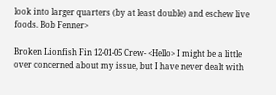look into larger quarters (by at least double) and eschew live foods. Bob Fenner>

Broken Lionfish Fin 12-01-05 Crew- <Hello> I might be a little over concerned about my issue, but I have never dealt with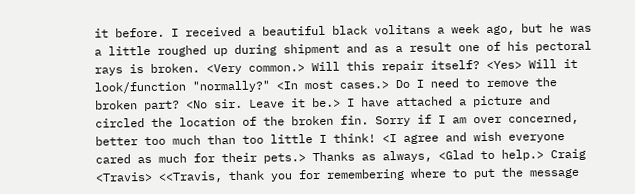it before. I received a beautiful black volitans a week ago, but he was a little roughed up during shipment and as a result one of his pectoral rays is broken. <Very common.> Will this repair itself? <Yes> Will it look/function "normally?" <In most cases.> Do I need to remove the broken part? <No sir. Leave it be.> I have attached a picture and circled the location of the broken fin. Sorry if I am over concerned, better too much than too little I think! <I agree and wish everyone cared as much for their pets.> Thanks as always, <Glad to help.> Craig <Travis> <<Travis, thank you for remembering where to put the message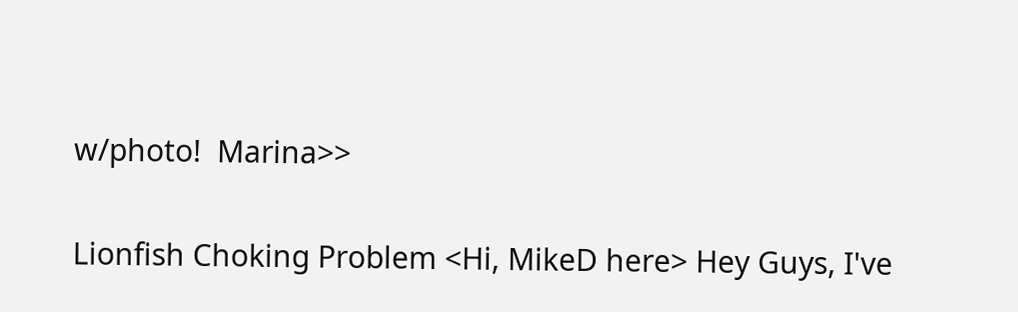w/photo!  Marina>>

Lionfish Choking Problem <Hi, MikeD here> Hey Guys, I've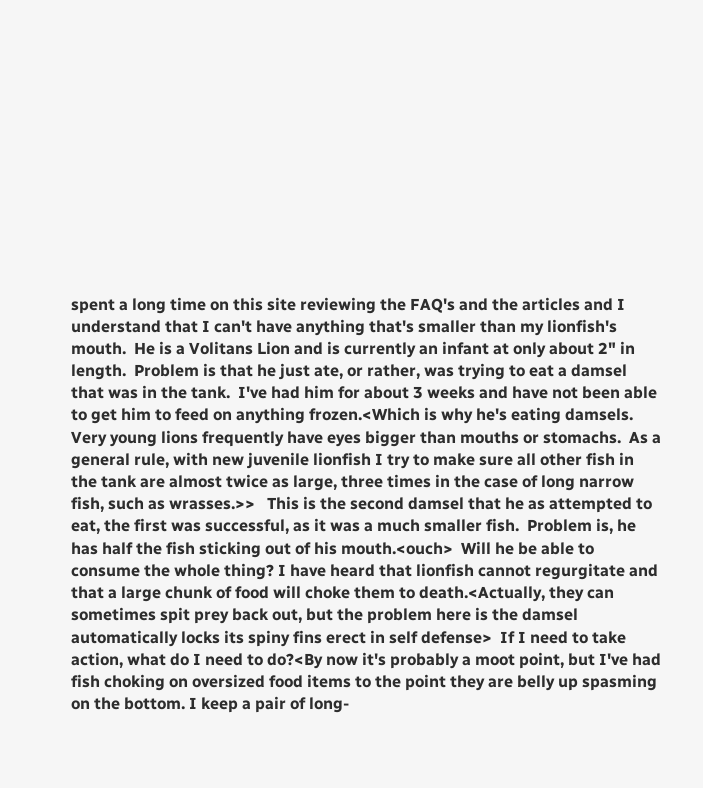spent a long time on this site reviewing the FAQ's and the articles and I understand that I can't have anything that's smaller than my lionfish's mouth.  He is a Volitans Lion and is currently an infant at only about 2" in length.  Problem is that he just ate, or rather, was trying to eat a damsel that was in the tank.  I've had him for about 3 weeks and have not been able to get him to feed on anything frozen.<Which is why he's eating damsels. Very young lions frequently have eyes bigger than mouths or stomachs.  As a general rule, with new juvenile lionfish I try to make sure all other fish in the tank are almost twice as large, three times in the case of long narrow fish, such as wrasses.>>   This is the second damsel that he as attempted to eat, the first was successful, as it was a much smaller fish.  Problem is, he has half the fish sticking out of his mouth.<ouch>  Will he be able to consume the whole thing? I have heard that lionfish cannot regurgitate and that a large chunk of food will choke them to death.<Actually, they can sometimes spit prey back out, but the problem here is the damsel automatically locks its spiny fins erect in self defense>  If I need to take action, what do I need to do?<By now it's probably a moot point, but I've had fish choking on oversized food items to the point they are belly up spasming on the bottom. I keep a pair of long-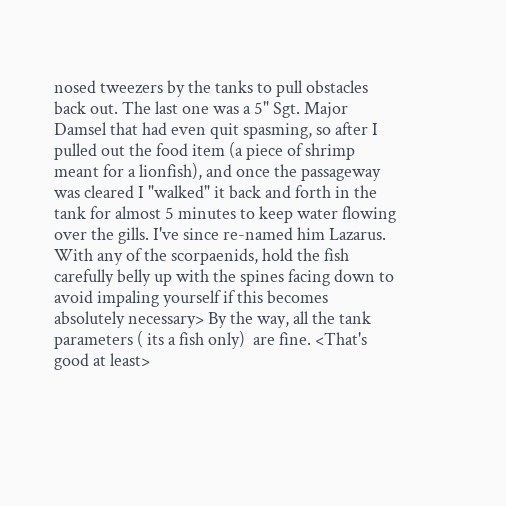nosed tweezers by the tanks to pull obstacles back out. The last one was a 5" Sgt. Major Damsel that had even quit spasming, so after I pulled out the food item (a piece of shrimp meant for a lionfish), and once the passageway was cleared I "walked" it back and forth in the tank for almost 5 minutes to keep water flowing over the gills. I've since re-named him Lazarus. With any of the scorpaenids, hold the fish carefully belly up with the spines facing down to avoid impaling yourself if this becomes absolutely necessary> By the way, all the tank parameters ( its a fish only)  are fine. <That's good at least>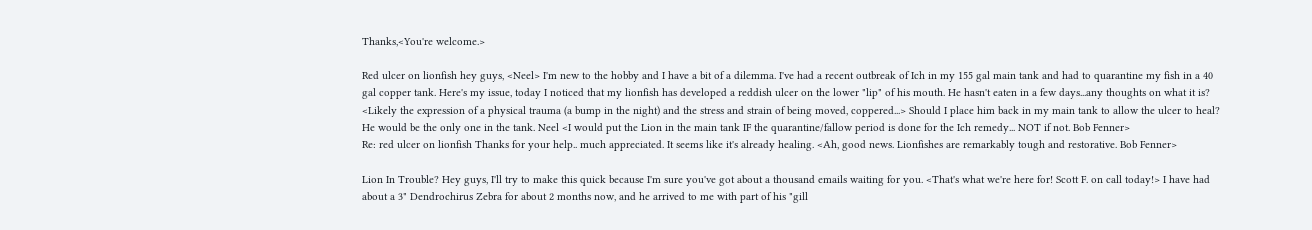Thanks,<You're welcome.>

Red ulcer on lionfish hey guys, <Neel> I'm new to the hobby and I have a bit of a dilemma. I've had a recent outbreak of Ich in my 155 gal main tank and had to quarantine my fish in a 40 gal copper tank. Here's my issue, today I noticed that my lionfish has developed a reddish ulcer on the lower "lip" of his mouth. He hasn't eaten in a few days...any thoughts on what it is? <Likely the expression of a physical trauma (a bump in the night) and the stress and strain of being moved, coppered...> Should I place him back in my main tank to allow the ulcer to heal? He would be the only one in the tank. Neel <I would put the Lion in the main tank IF the quarantine/fallow period is done for the Ich remedy... NOT if not. Bob Fenner>
Re: red ulcer on lionfish Thanks for your help.. much appreciated. It seems like it's already healing. <Ah, good news. Lionfishes are remarkably tough and restorative. Bob Fenner>

Lion In Trouble? Hey guys, I'll try to make this quick because I'm sure you've got about a thousand emails waiting for you. <That's what we're here for! Scott F. on call today!> I have had about a 3" Dendrochirus Zebra for about 2 months now, and he arrived to me with part of his "gill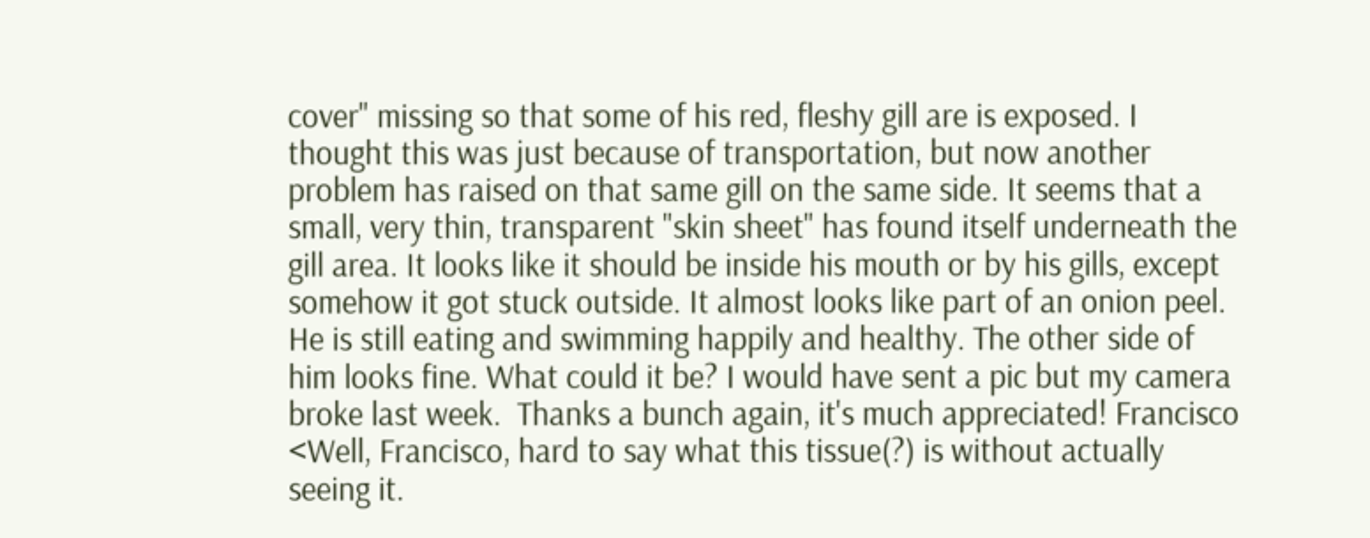cover" missing so that some of his red, fleshy gill are is exposed. I thought this was just because of transportation, but now another problem has raised on that same gill on the same side. It seems that a small, very thin, transparent "skin sheet" has found itself underneath the gill area. It looks like it should be inside his mouth or by his gills, except somehow it got stuck outside. It almost looks like part of an onion peel. He is still eating and swimming happily and healthy. The other side of him looks fine. What could it be? I would have sent a pic but my camera broke last week.  Thanks a bunch again, it's much appreciated! Francisco <Well, Francisco, hard to say what this tissue(?) is without actually seeing it.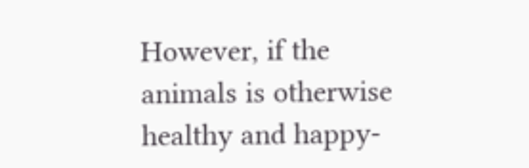However, if the animals is otherwise healthy and happy-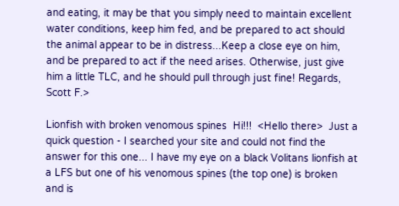and eating, it may be that you simply need to maintain excellent water conditions, keep him fed, and be prepared to act should the animal appear to be in distress...Keep a close eye on him, and be prepared to act if the need arises. Otherwise, just give him a little TLC, and he should pull through just fine! Regards, Scott F.>

Lionfish with broken venomous spines  Hi!!!  <Hello there>  Just a quick question - I searched your site and could not find the answer for this one... I have my eye on a black Volitans lionfish at a LFS but one of his venomous spines (the top one) is broken and is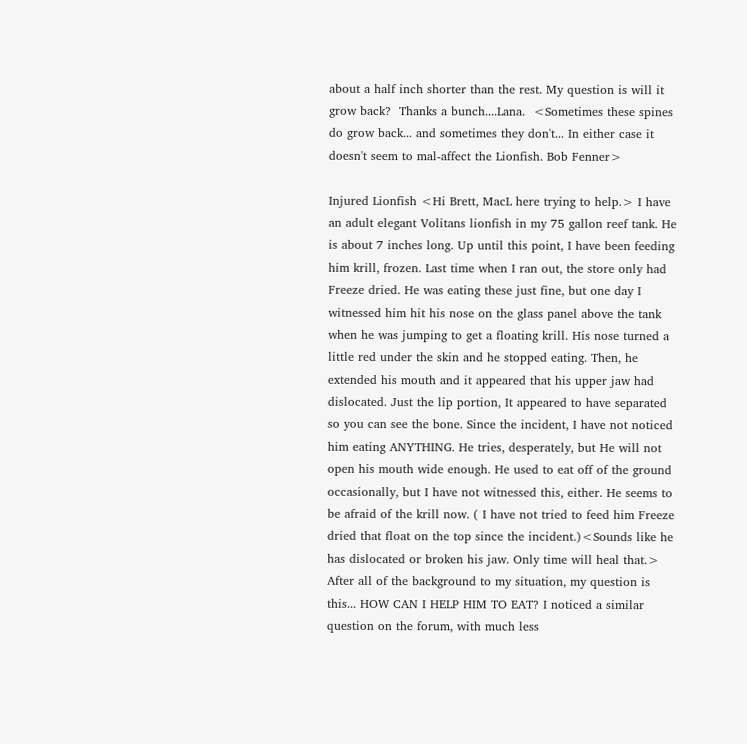about a half inch shorter than the rest. My question is will it grow back?  Thanks a bunch....Lana.  <Sometimes these spines do grow back... and sometimes they don't... In either case it doesn't seem to mal-affect the Lionfish. Bob Fenner>

Injured Lionfish <Hi Brett, MacL here trying to help.> I have an adult elegant Volitans lionfish in my 75 gallon reef tank. He is about 7 inches long. Up until this point, I have been feeding him krill, frozen. Last time when I ran out, the store only had Freeze dried. He was eating these just fine, but one day I witnessed him hit his nose on the glass panel above the tank when he was jumping to get a floating krill. His nose turned a little red under the skin and he stopped eating. Then, he extended his mouth and it appeared that his upper jaw had dislocated. Just the lip portion, It appeared to have separated so you can see the bone. Since the incident, I have not noticed him eating ANYTHING. He tries, desperately, but He will not open his mouth wide enough. He used to eat off of the ground occasionally, but I have not witnessed this, either. He seems to be afraid of the krill now. ( I have not tried to feed him Freeze dried that float on the top since the incident.)<Sounds like he has dislocated or broken his jaw. Only time will heal that.>   After all of the background to my situation, my question is this... HOW CAN I HELP HIM TO EAT? I noticed a similar question on the forum, with much less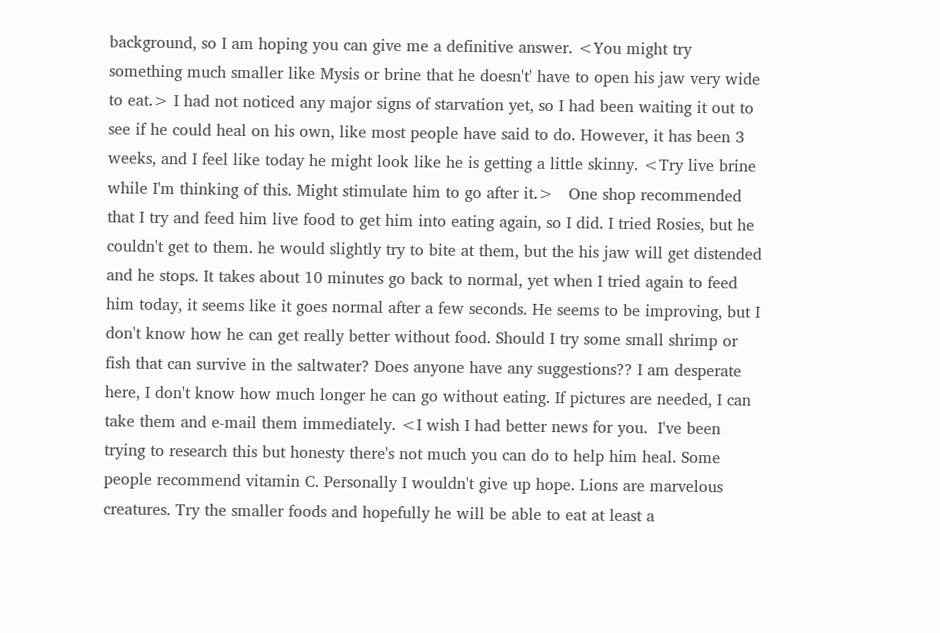background, so I am hoping you can give me a definitive answer. <You might try something much smaller like Mysis or brine that he doesn't' have to open his jaw very wide to eat.> I had not noticed any major signs of starvation yet, so I had been waiting it out to see if he could heal on his own, like most people have said to do. However, it has been 3 weeks, and I feel like today he might look like he is getting a little skinny. <Try live brine while I'm thinking of this. Might stimulate him to go after it.>   One shop recommended that I try and feed him live food to get him into eating again, so I did. I tried Rosies, but he couldn't get to them. he would slightly try to bite at them, but the his jaw will get distended and he stops. It takes about 10 minutes go back to normal, yet when I tried again to feed him today, it seems like it goes normal after a few seconds. He seems to be improving, but I don't know how he can get really better without food. Should I try some small shrimp or fish that can survive in the saltwater? Does anyone have any suggestions?? I am desperate here, I don't know how much longer he can go without eating. If pictures are needed, I can take them and e-mail them immediately. <I wish I had better news for you.  I've been trying to research this but honesty there's not much you can do to help him heal. Some people recommend vitamin C. Personally I wouldn't give up hope. Lions are marvelous creatures. Try the smaller foods and hopefully he will be able to eat at least a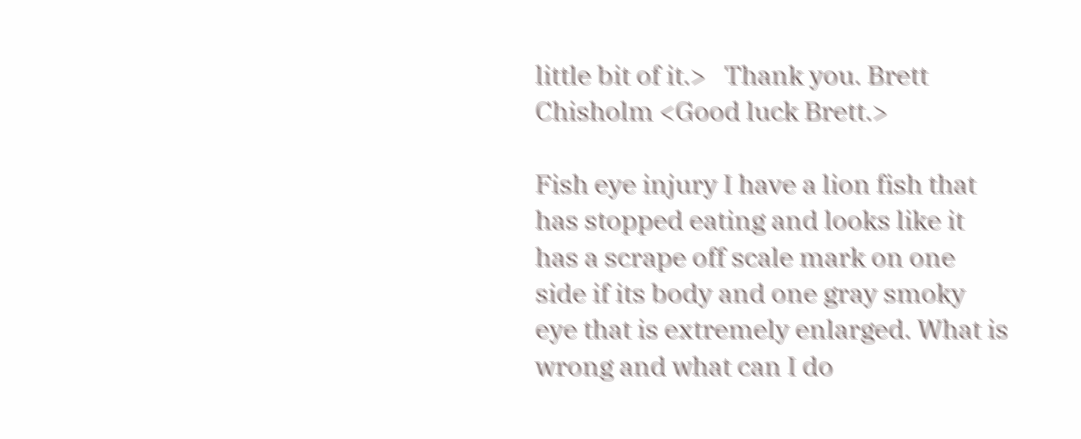little bit of it.>   Thank you. Brett Chisholm <Good luck Brett.>

Fish eye injury I have a lion fish that has stopped eating and looks like it has a scrape off scale mark on one side if its body and one gray smoky eye that is extremely enlarged. What is wrong and what can I do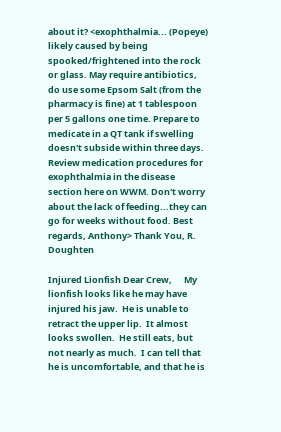about it? <exophthalmia... (Popeye) likely caused by being spooked/frightened into the rock or glass. May require antibiotics, do use some Epsom Salt (from the pharmacy is fine) at 1 tablespoon per 5 gallons one time. Prepare to medicate in a QT tank if swelling doesn't subside within three days. Review medication procedures for exophthalmia in the disease section here on WWM. Don't worry about the lack of feeding...they can go for weeks without food. Best regards, Anthony> Thank You, R. Doughten

Injured Lionfish Dear Crew,      My lionfish looks like he may have injured his jaw.  He is unable to retract the upper lip.  It almost looks swollen.  He still eats, but not nearly as much.  I can tell that he is uncomfortable, and that he is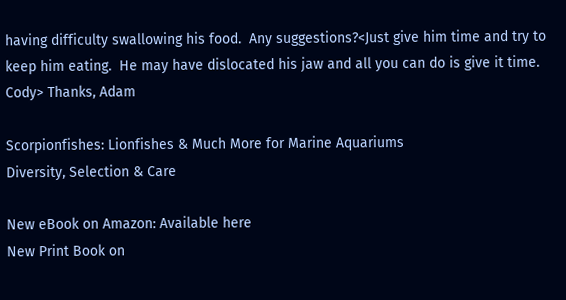having difficulty swallowing his food.  Any suggestions?<Just give him time and try to keep him eating.  He may have dislocated his jaw and all you can do is give it time.  Cody> Thanks, Adam

Scorpionfishes: Lionfishes & Much More for Marine Aquariums
Diversity, Selection & Care

New eBook on Amazon: Available here
New Print Book on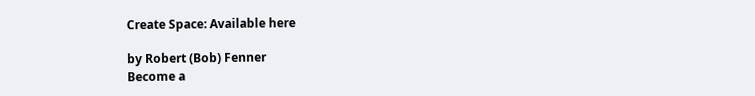Create Space: Available here

by Robert (Bob) Fenner
Become a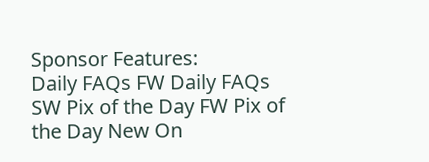Sponsor Features:
Daily FAQs FW Daily FAQs SW Pix of the Day FW Pix of the Day New On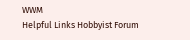WWM
Helpful Links Hobbyist Forum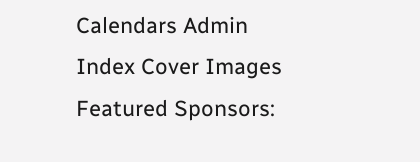Calendars Admin Index Cover Images
Featured Sponsors: